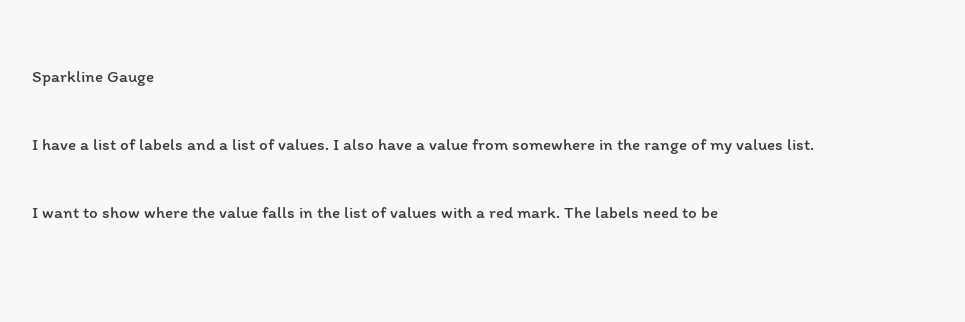Sparkline Gauge

I have a list of labels and a list of values. I also have a value from somewhere in the range of my values list.

I want to show where the value falls in the list of values with a red mark. The labels need to be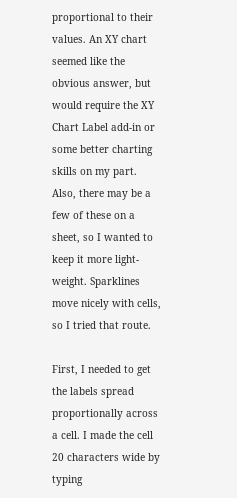proportional to their values. An XY chart seemed like the obvious answer, but would require the XY Chart Label add-in or some better charting skills on my part. Also, there may be a few of these on a sheet, so I wanted to keep it more light-weight. Sparklines move nicely with cells, so I tried that route.

First, I needed to get the labels spread proportionally across a cell. I made the cell 20 characters wide by typing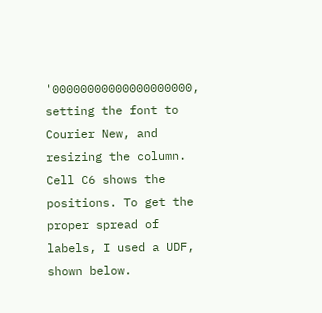'00000000000000000000, setting the font to Courier New, and resizing the column. Cell C6 shows the positions. To get the proper spread of labels, I used a UDF, shown below.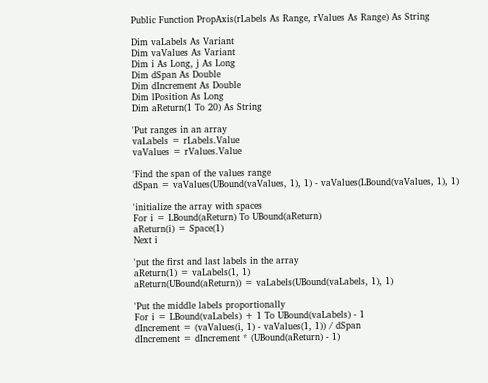Public Function PropAxis(rLabels As Range, rValues As Range) As String

Dim vaLabels As Variant
Dim vaValues As Variant
Dim i As Long, j As Long
Dim dSpan As Double
Dim dIncrement As Double
Dim lPosition As Long
Dim aReturn(1 To 20) As String

'Put ranges in an array
vaLabels = rLabels.Value
vaValues = rValues.Value

'Find the span of the values range
dSpan = vaValues(UBound(vaValues, 1), 1) - vaValues(LBound(vaValues, 1), 1)

'initialize the array with spaces
For i = LBound(aReturn) To UBound(aReturn)
aReturn(i) = Space(1)
Next i

'put the first and last labels in the array
aReturn(1) = vaLabels(1, 1)
aReturn(UBound(aReturn)) = vaLabels(UBound(vaLabels, 1), 1)

'Put the middle labels proportionally
For i = LBound(vaLabels) + 1 To UBound(vaLabels) - 1
dIncrement = (vaValues(i, 1) - vaValues(1, 1)) / dSpan
dIncrement = dIncrement * (UBound(aReturn) - 1)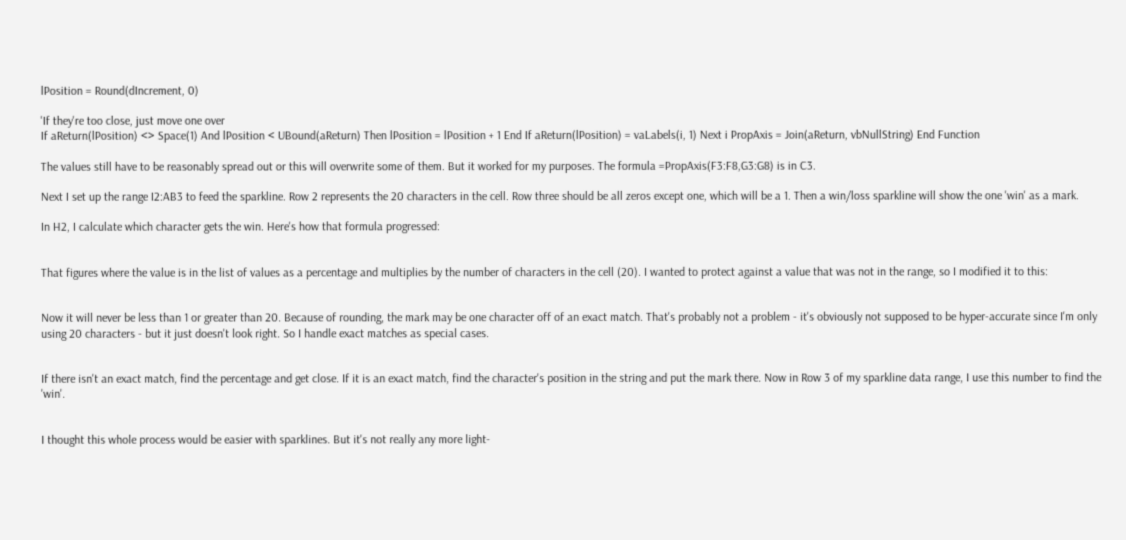lPosition = Round(dIncrement, 0)

'If they're too close, just move one over
If aReturn(lPosition) <> Space(1) And lPosition < UBound(aReturn) Then lPosition = lPosition + 1 End If aReturn(lPosition) = vaLabels(i, 1) Next i PropAxis = Join(aReturn, vbNullString) End Function

The values still have to be reasonably spread out or this will overwrite some of them. But it worked for my purposes. The formula =PropAxis(F3:F8,G3:G8) is in C3.

Next I set up the range I2:AB3 to feed the sparkline. Row 2 represents the 20 characters in the cell. Row three should be all zeros except one, which will be a 1. Then a win/loss sparkline will show the one 'win' as a mark.

In H2, I calculate which character gets the win. Here's how that formula progressed:


That figures where the value is in the list of values as a percentage and multiplies by the number of characters in the cell (20). I wanted to protect against a value that was not in the range, so I modified it to this:


Now it will never be less than 1 or greater than 20. Because of rounding, the mark may be one character off of an exact match. That's probably not a problem - it's obviously not supposed to be hyper-accurate since I'm only using 20 characters - but it just doesn't look right. So I handle exact matches as special cases.


If there isn't an exact match, find the percentage and get close. If it is an exact match, find the character's position in the string and put the mark there. Now in Row 3 of my sparkline data range, I use this number to find the 'win'.


I thought this whole process would be easier with sparklines. But it's not really any more light-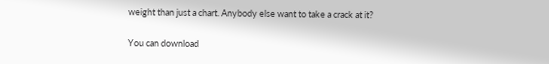weight than just a chart. Anybody else want to take a crack at it?

You can download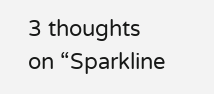3 thoughts on “Sparkline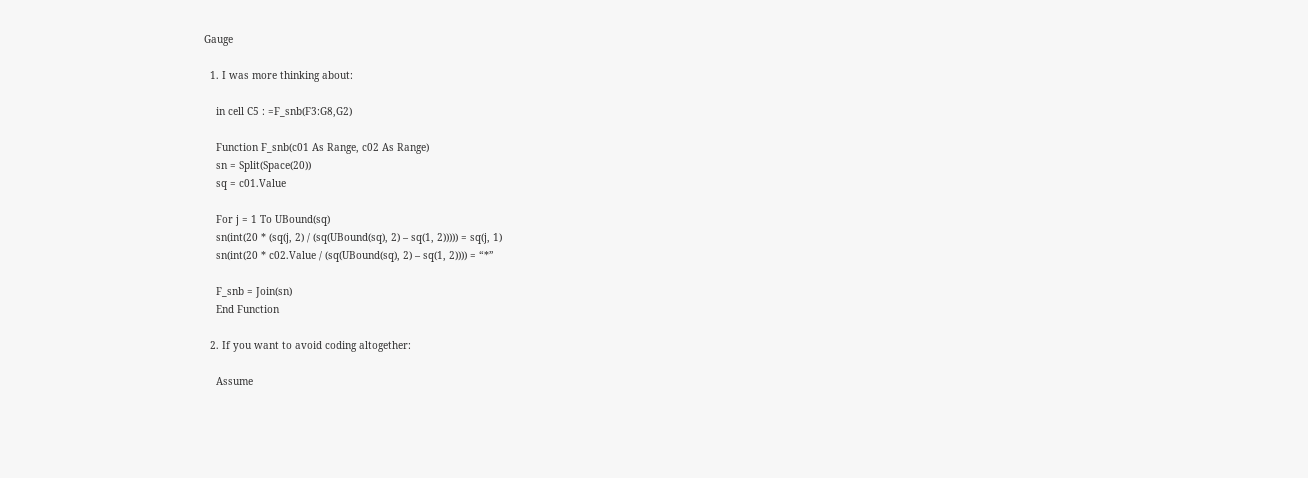Gauge

  1. I was more thinking about:

    in cell C5 : =F_snb(F3:G8,G2)

    Function F_snb(c01 As Range, c02 As Range)
    sn = Split(Space(20))
    sq = c01.Value

    For j = 1 To UBound(sq)
    sn(int(20 * (sq(j, 2) / (sq(UBound(sq), 2) – sq(1, 2))))) = sq(j, 1)
    sn(int(20 * c02.Value / (sq(UBound(sq), 2) – sq(1, 2)))) = “*”

    F_snb = Join(sn)
    End Function

  2. If you want to avoid coding altogether:

    Assume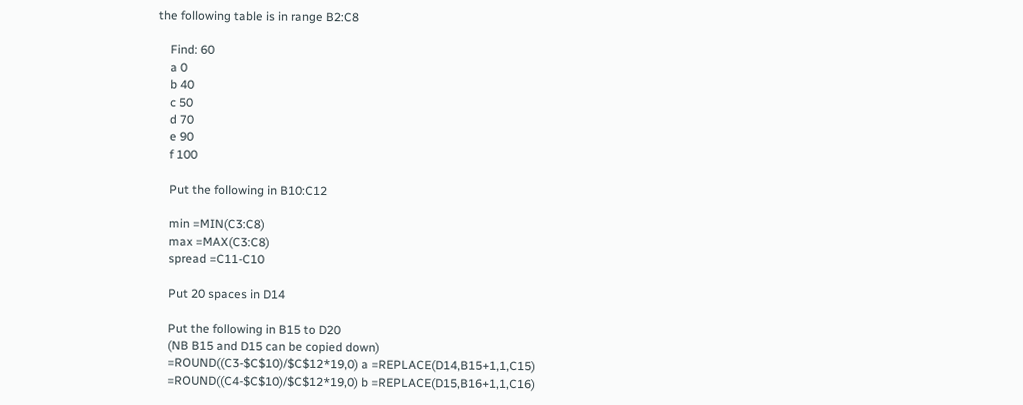the following table is in range B2:C8

    Find: 60
    a 0
    b 40
    c 50
    d 70
    e 90
    f 100

    Put the following in B10:C12

    min =MIN(C3:C8)
    max =MAX(C3:C8)
    spread =C11-C10

    Put 20 spaces in D14

    Put the following in B15 to D20
    (NB B15 and D15 can be copied down)
    =ROUND((C3-$C$10)/$C$12*19,0) a =REPLACE(D14,B15+1,1,C15)
    =ROUND((C4-$C$10)/$C$12*19,0) b =REPLACE(D15,B16+1,1,C16)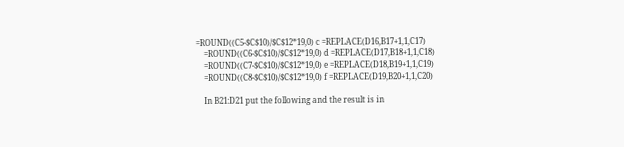=ROUND((C5-$C$10)/$C$12*19,0) c =REPLACE(D16,B17+1,1,C17)
    =ROUND((C6-$C$10)/$C$12*19,0) d =REPLACE(D17,B18+1,1,C18)
    =ROUND((C7-$C$10)/$C$12*19,0) e =REPLACE(D18,B19+1,1,C19)
    =ROUND((C8-$C$10)/$C$12*19,0) f =REPLACE(D19,B20+1,1,C20)

    In B21:D21 put the following and the result is in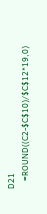D21
    =ROUND((C2-$C$10)/$C$12*19,0)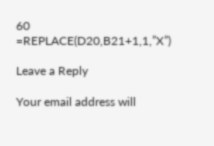60 =REPLACE(D20,B21+1,1,”X”)

Leave a Reply

Your email address will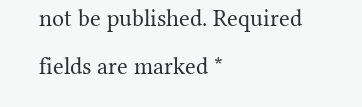not be published. Required fields are marked *